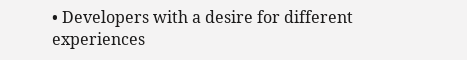• Developers with a desire for different experiences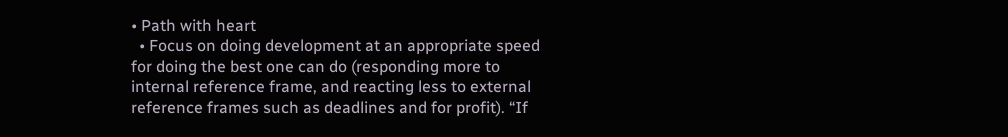• Path with heart
  • Focus on doing development at an appropriate speed for doing the best one can do (responding more to internal reference frame, and reacting less to external reference frames such as deadlines and for profit). “If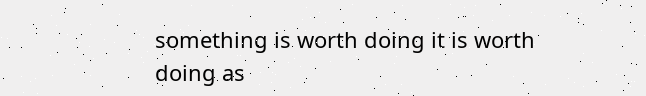something is worth doing it is worth doing as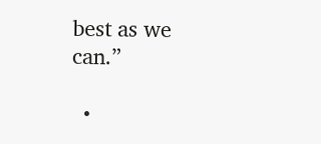best as we can.”

  •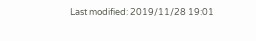Last modified: 2019/11/28 19:01